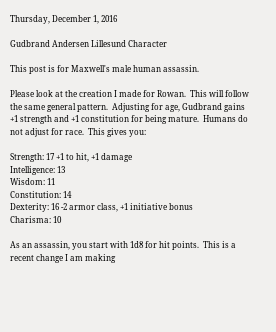Thursday, December 1, 2016

Gudbrand Andersen Lillesund Character

This post is for Maxwell's male human assassin.

Please look at the creation I made for Rowan.  This will follow the same general pattern.  Adjusting for age, Gudbrand gains +1 strength and +1 constitution for being mature.  Humans do not adjust for race.  This gives you:

Strength: 17 +1 to hit, +1 damage
Intelligence: 13
Wisdom: 11
Constitution: 14
Dexterity: 16 -2 armor class, +1 initiative bonus
Charisma: 10

As an assassin, you start with 1d8 for hit points.  This is a recent change I am making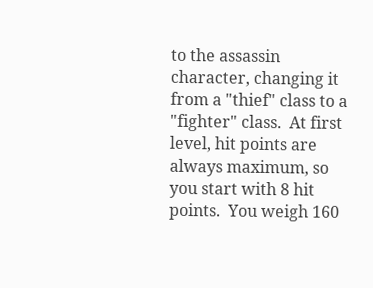to the assassin character, changing it from a "thief" class to a "fighter" class.  At first level, hit points are always maximum, so you start with 8 hit points.  You weigh 160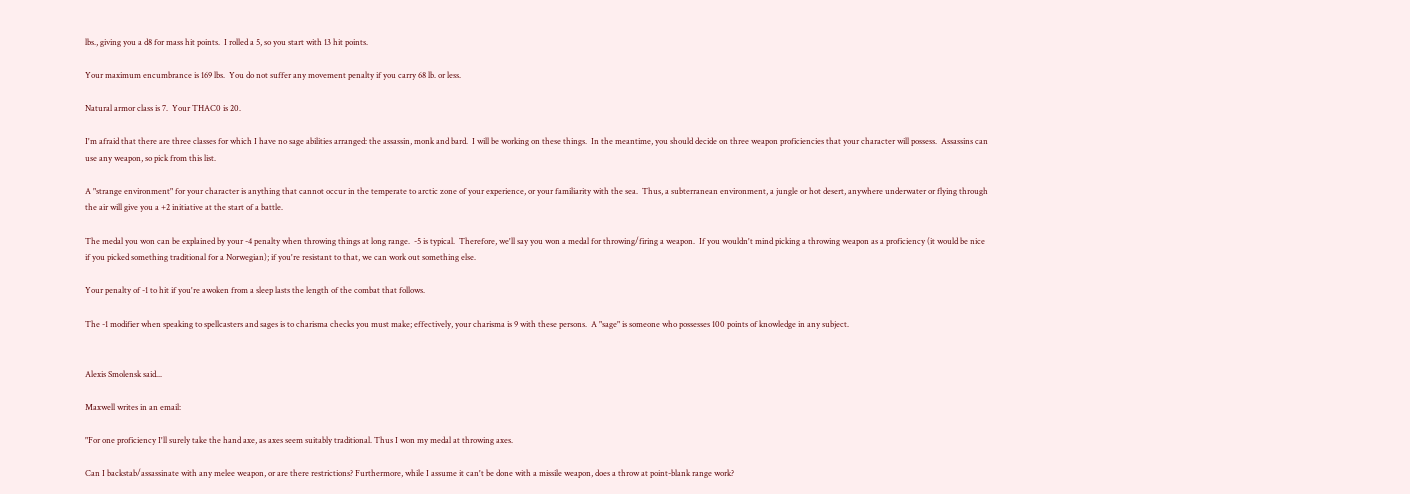lbs., giving you a d8 for mass hit points.  I rolled a 5, so you start with 13 hit points.

Your maximum encumbrance is 169 lbs.  You do not suffer any movement penalty if you carry 68 lb. or less.

Natural armor class is 7.  Your THAC0 is 20.

I'm afraid that there are three classes for which I have no sage abilities arranged: the assassin, monk and bard.  I will be working on these things.  In the meantime, you should decide on three weapon proficiencies that your character will possess.  Assassins can use any weapon, so pick from this list.

A "strange environment" for your character is anything that cannot occur in the temperate to arctic zone of your experience, or your familiarity with the sea.  Thus, a subterranean environment, a jungle or hot desert, anywhere underwater or flying through the air will give you a +2 initiative at the start of a battle.

The medal you won can be explained by your -4 penalty when throwing things at long range.  -5 is typical.  Therefore, we'll say you won a medal for throwing/firing a weapon.  If you wouldn't mind picking a throwing weapon as a proficiency (it would be nice if you picked something traditional for a Norwegian); if you're resistant to that, we can work out something else.

Your penalty of -1 to hit if you're awoken from a sleep lasts the length of the combat that follows.

The -1 modifier when speaking to spellcasters and sages is to charisma checks you must make; effectively, your charisma is 9 with these persons.  A "sage" is someone who possesses 100 points of knowledge in any subject.


Alexis Smolensk said...

Maxwell writes in an email:

"For one proficiency I'll surely take the hand axe, as axes seem suitably traditional. Thus I won my medal at throwing axes.

Can I backstab/assassinate with any melee weapon, or are there restrictions? Furthermore, while I assume it can't be done with a missile weapon, does a throw at point-blank range work?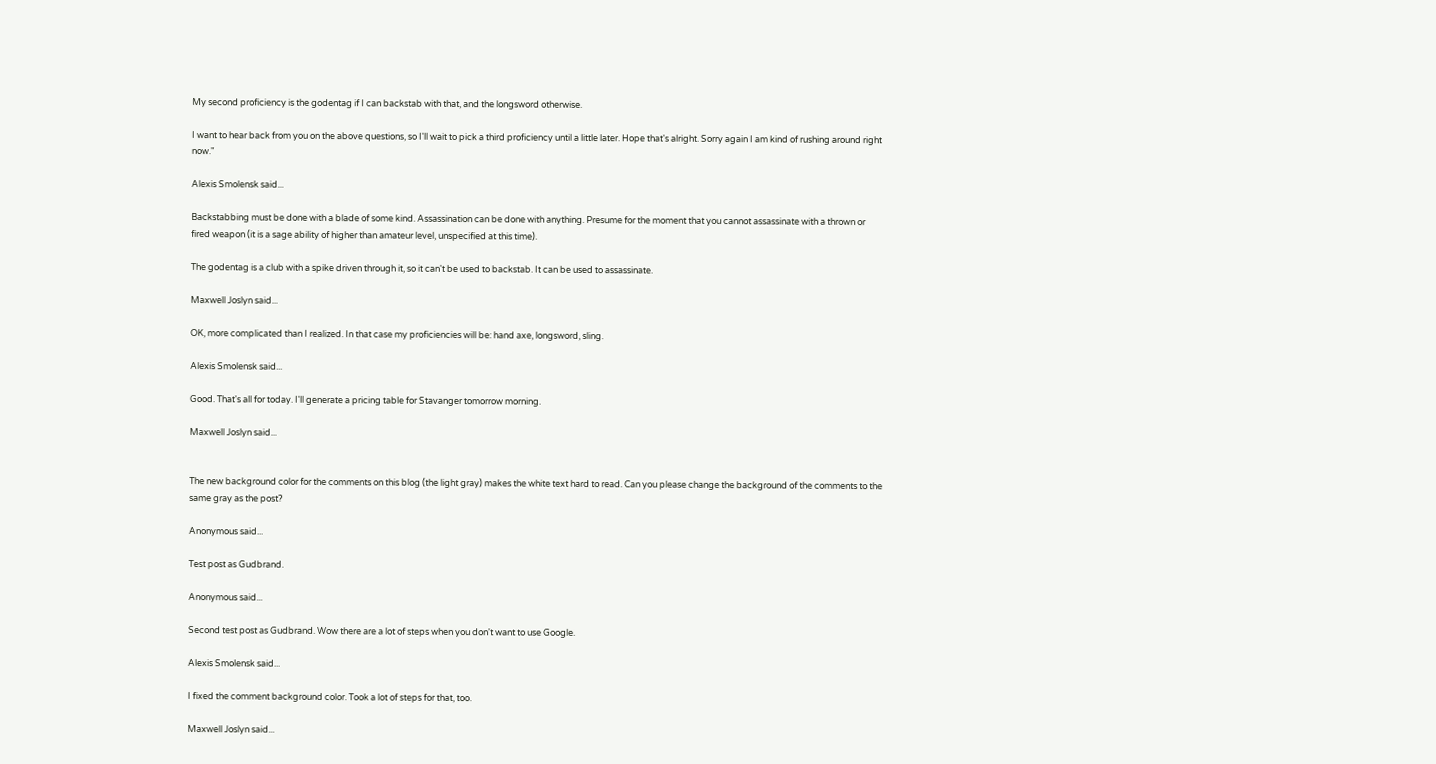My second proficiency is the godentag if I can backstab with that, and the longsword otherwise.

I want to hear back from you on the above questions, so I'll wait to pick a third proficiency until a little later. Hope that's alright. Sorry again I am kind of rushing around right now."

Alexis Smolensk said...

Backstabbing must be done with a blade of some kind. Assassination can be done with anything. Presume for the moment that you cannot assassinate with a thrown or fired weapon (it is a sage ability of higher than amateur level, unspecified at this time).

The godentag is a club with a spike driven through it, so it can't be used to backstab. It can be used to assassinate.

Maxwell Joslyn said...

OK, more complicated than I realized. In that case my proficiencies will be: hand axe, longsword, sling.

Alexis Smolensk said...

Good. That's all for today. I'll generate a pricing table for Stavanger tomorrow morning.

Maxwell Joslyn said...


The new background color for the comments on this blog (the light gray) makes the white text hard to read. Can you please change the background of the comments to the same gray as the post?

Anonymous said...

Test post as Gudbrand.

Anonymous said...

Second test post as Gudbrand. Wow there are a lot of steps when you don't want to use Google.

Alexis Smolensk said...

I fixed the comment background color. Took a lot of steps for that, too.

Maxwell Joslyn said...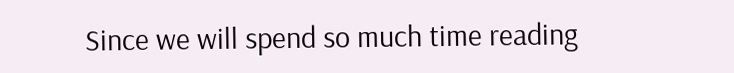Since we will spend so much time reading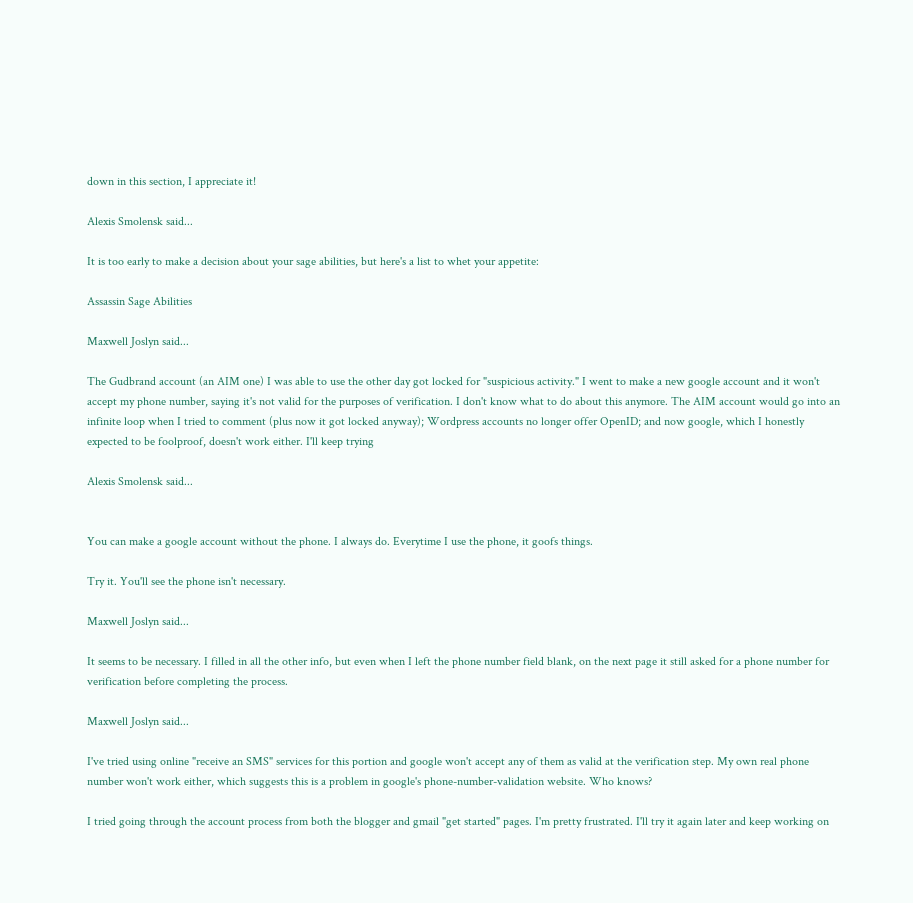down in this section, I appreciate it!

Alexis Smolensk said...

It is too early to make a decision about your sage abilities, but here's a list to whet your appetite:

Assassin Sage Abilities

Maxwell Joslyn said...

The Gudbrand account (an AIM one) I was able to use the other day got locked for "suspicious activity." I went to make a new google account and it won't accept my phone number, saying it's not valid for the purposes of verification. I don't know what to do about this anymore. The AIM account would go into an infinite loop when I tried to comment (plus now it got locked anyway); Wordpress accounts no longer offer OpenID; and now google, which I honestly expected to be foolproof, doesn't work either. I'll keep trying

Alexis Smolensk said...


You can make a google account without the phone. I always do. Everytime I use the phone, it goofs things.

Try it. You'll see the phone isn't necessary.

Maxwell Joslyn said...

It seems to be necessary. I filled in all the other info, but even when I left the phone number field blank, on the next page it still asked for a phone number for verification before completing the process.

Maxwell Joslyn said...

I've tried using online "receive an SMS" services for this portion and google won't accept any of them as valid at the verification step. My own real phone number won't work either, which suggests this is a problem in google's phone-number-validation website. Who knows?

I tried going through the account process from both the blogger and gmail "get started" pages. I'm pretty frustrated. I'll try it again later and keep working on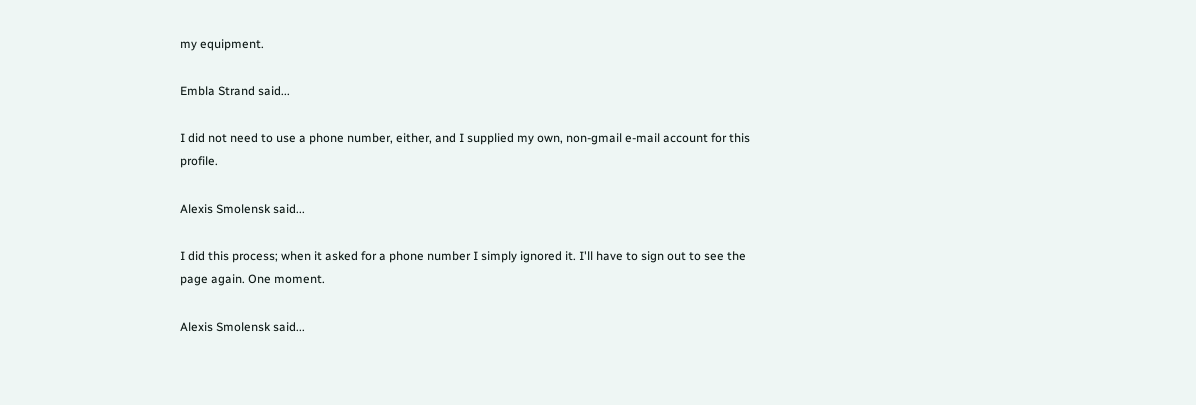my equipment.

Embla Strand said...

I did not need to use a phone number, either, and I supplied my own, non-gmail e-mail account for this profile.

Alexis Smolensk said...

I did this process; when it asked for a phone number I simply ignored it. I'll have to sign out to see the page again. One moment.

Alexis Smolensk said...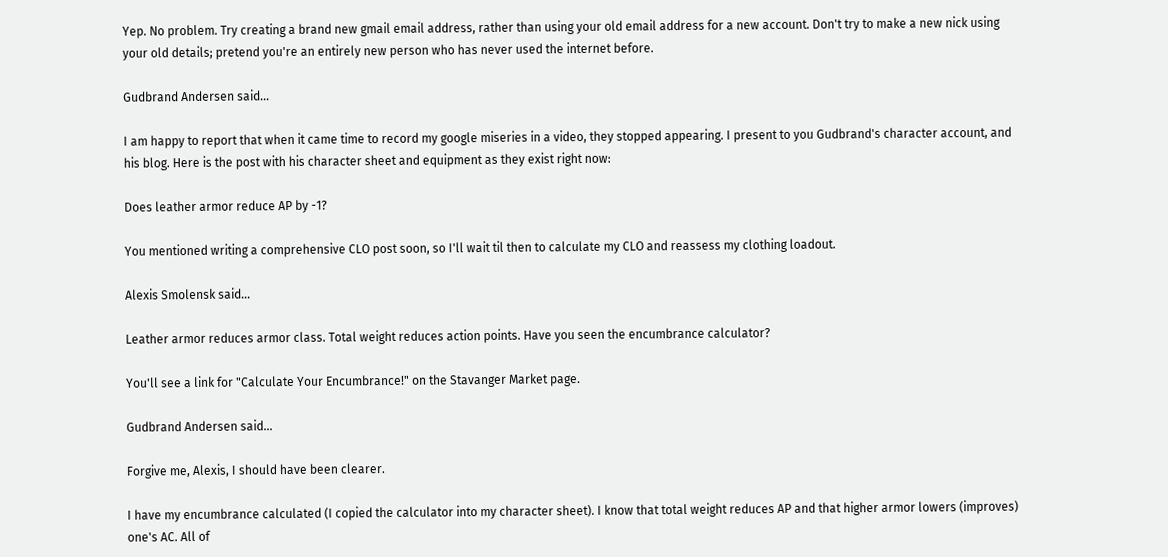Yep. No problem. Try creating a brand new gmail email address, rather than using your old email address for a new account. Don't try to make a new nick using your old details; pretend you're an entirely new person who has never used the internet before.

Gudbrand Andersen said...

I am happy to report that when it came time to record my google miseries in a video, they stopped appearing. I present to you Gudbrand's character account, and his blog. Here is the post with his character sheet and equipment as they exist right now:

Does leather armor reduce AP by -1?

You mentioned writing a comprehensive CLO post soon, so I'll wait til then to calculate my CLO and reassess my clothing loadout.

Alexis Smolensk said...

Leather armor reduces armor class. Total weight reduces action points. Have you seen the encumbrance calculator?

You'll see a link for "Calculate Your Encumbrance!" on the Stavanger Market page.

Gudbrand Andersen said...

Forgive me, Alexis, I should have been clearer.

I have my encumbrance calculated (I copied the calculator into my character sheet). I know that total weight reduces AP and that higher armor lowers (improves) one's AC. All of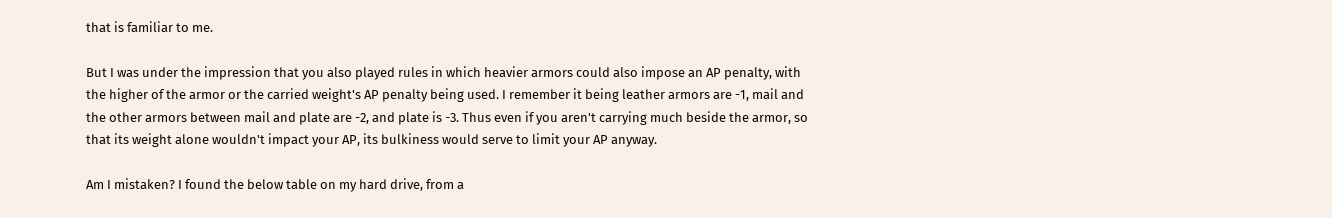that is familiar to me.

But I was under the impression that you also played rules in which heavier armors could also impose an AP penalty, with the higher of the armor or the carried weight's AP penalty being used. I remember it being leather armors are -1, mail and the other armors between mail and plate are -2, and plate is -3. Thus even if you aren't carrying much beside the armor, so that its weight alone wouldn't impact your AP, its bulkiness would serve to limit your AP anyway.

Am I mistaken? I found the below table on my hard drive, from a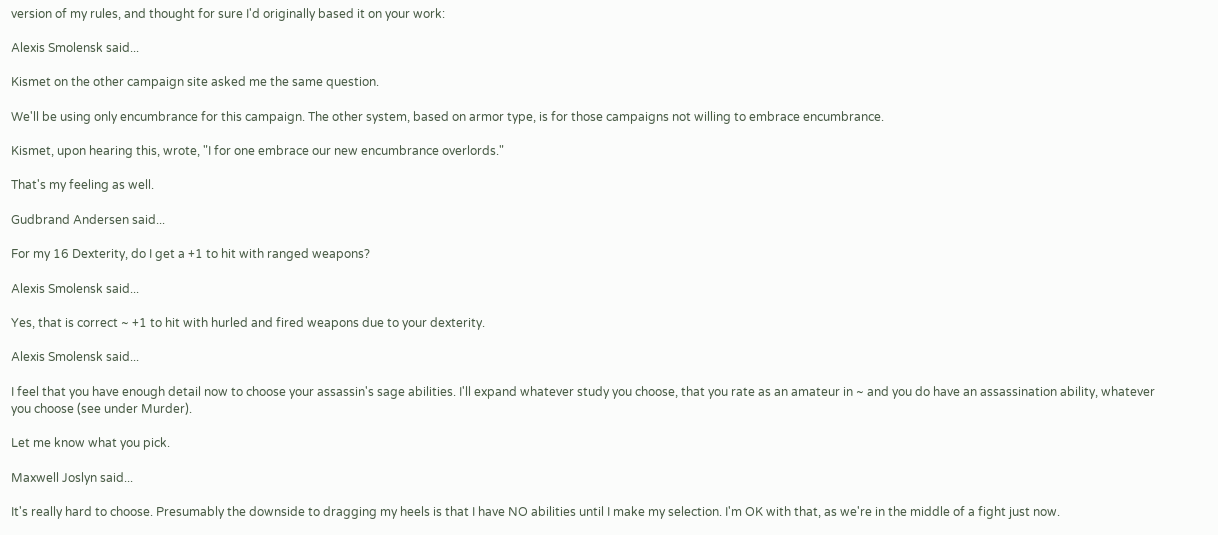version of my rules, and thought for sure I'd originally based it on your work:

Alexis Smolensk said...

Kismet on the other campaign site asked me the same question.

We'll be using only encumbrance for this campaign. The other system, based on armor type, is for those campaigns not willing to embrace encumbrance.

Kismet, upon hearing this, wrote, "I for one embrace our new encumbrance overlords."

That's my feeling as well.

Gudbrand Andersen said...

For my 16 Dexterity, do I get a +1 to hit with ranged weapons?

Alexis Smolensk said...

Yes, that is correct ~ +1 to hit with hurled and fired weapons due to your dexterity.

Alexis Smolensk said...

I feel that you have enough detail now to choose your assassin's sage abilities. I'll expand whatever study you choose, that you rate as an amateur in ~ and you do have an assassination ability, whatever you choose (see under Murder).

Let me know what you pick.

Maxwell Joslyn said...

It's really hard to choose. Presumably the downside to dragging my heels is that I have NO abilities until I make my selection. I'm OK with that, as we're in the middle of a fight just now.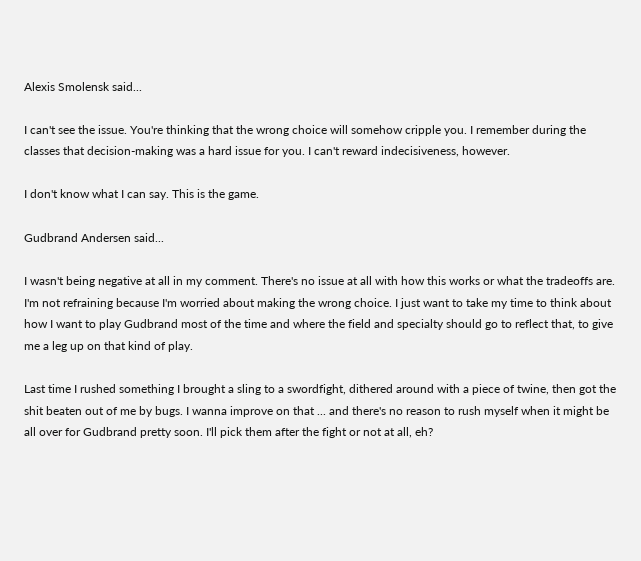Alexis Smolensk said...

I can't see the issue. You're thinking that the wrong choice will somehow cripple you. I remember during the classes that decision-making was a hard issue for you. I can't reward indecisiveness, however.

I don't know what I can say. This is the game.

Gudbrand Andersen said...

I wasn't being negative at all in my comment. There's no issue at all with how this works or what the tradeoffs are. I'm not refraining because I'm worried about making the wrong choice. I just want to take my time to think about how I want to play Gudbrand most of the time and where the field and specialty should go to reflect that, to give me a leg up on that kind of play.

Last time I rushed something I brought a sling to a swordfight, dithered around with a piece of twine, then got the shit beaten out of me by bugs. I wanna improve on that ... and there's no reason to rush myself when it might be all over for Gudbrand pretty soon. I'll pick them after the fight or not at all, eh?